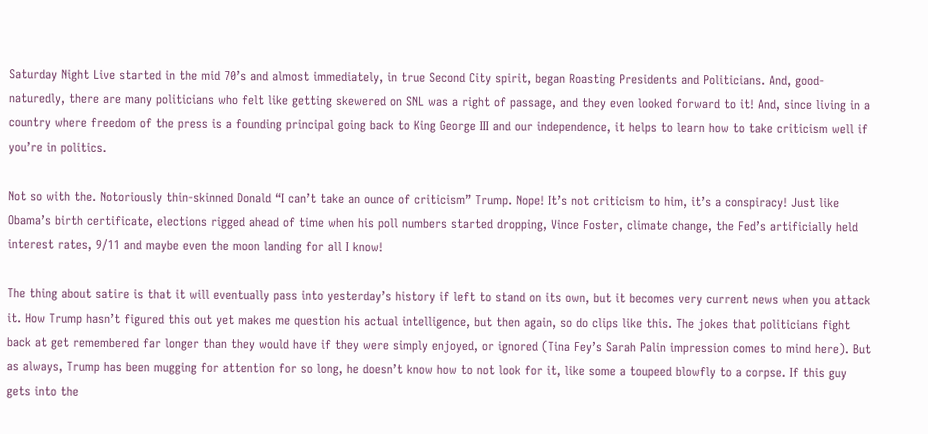Saturday Night Live started in the mid 70’s and almost immediately, in true Second City spirit, began Roasting Presidents and Politicians. And, good-naturedly, there are many politicians who felt like getting skewered on SNL was a right of passage, and they even looked forward to it! And, since living in a country where freedom of the press is a founding principal going back to King George III and our independence, it helps to learn how to take criticism well if you’re in politics.

Not so with the. Notoriously thin-skinned Donald “I can’t take an ounce of criticism” Trump. Nope! It’s not criticism to him, it’s a conspiracy! Just like Obama’s birth certificate, elections rigged ahead of time when his poll numbers started dropping, Vince Foster, climate change, the Fed’s artificially held interest rates, 9/11 and maybe even the moon landing for all I know!

The thing about satire is that it will eventually pass into yesterday’s history if left to stand on its own, but it becomes very current news when you attack it. How Trump hasn’t figured this out yet makes me question his actual intelligence, but then again, so do clips like this. The jokes that politicians fight back at get remembered far longer than they would have if they were simply enjoyed, or ignored (Tina Fey’s Sarah Palin impression comes to mind here). But as always, Trump has been mugging for attention for so long, he doesn’t know how to not look for it, like some a toupeed blowfly to a corpse. If this guy gets into the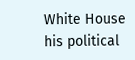White House his political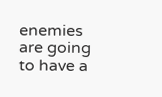enemies are going to have a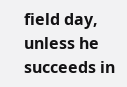field day, unless he succeeds in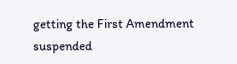getting the First Amendment suspended